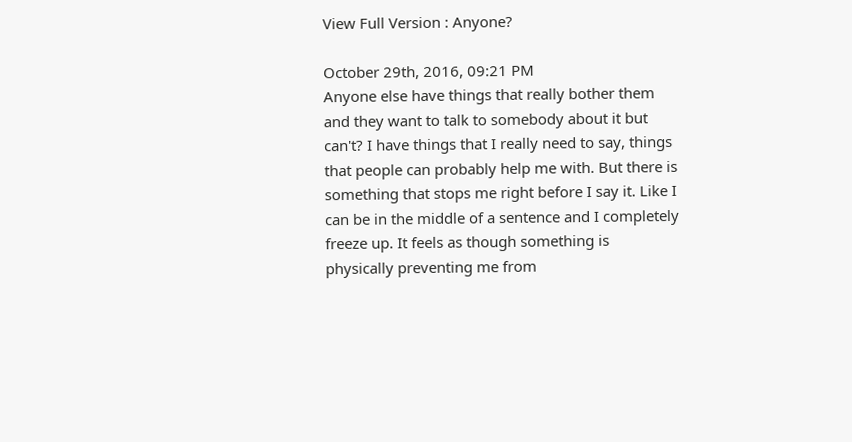View Full Version : Anyone?

October 29th, 2016, 09:21 PM
Anyone else have things that really bother them and they want to talk to somebody about it but can't? I have things that I really need to say, things that people can probably help me with. But there is something that stops me right before I say it. Like I can be in the middle of a sentence and I completely freeze up. It feels as though something is physically preventing me from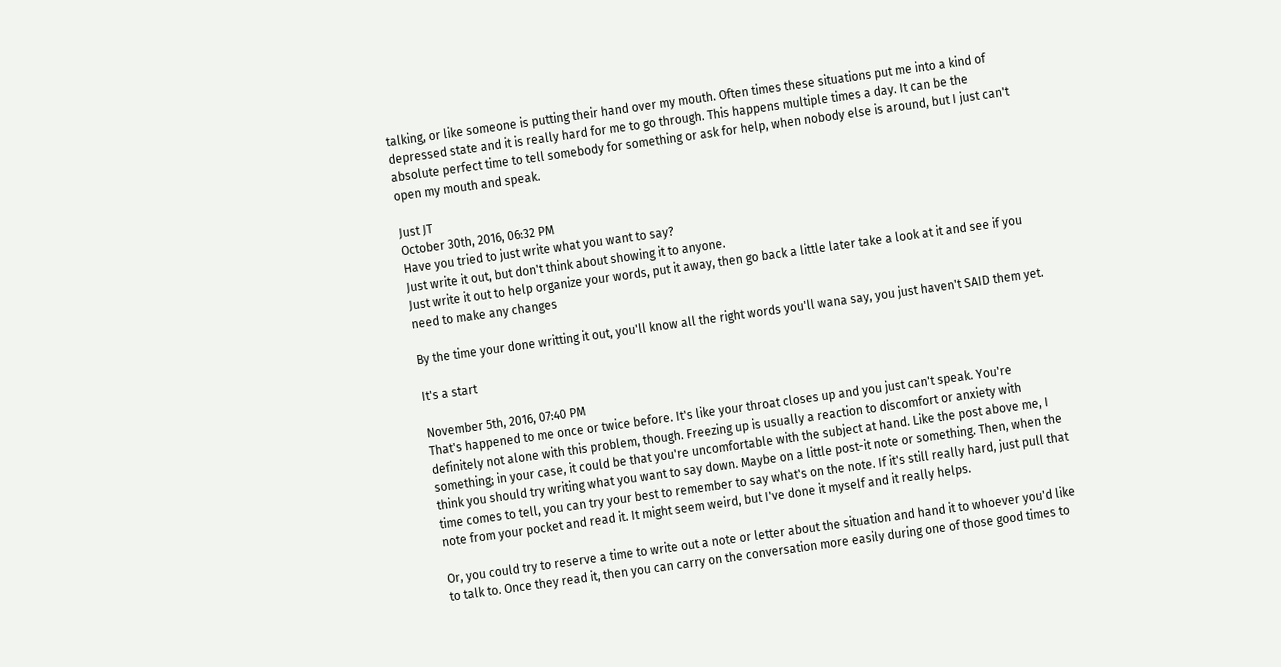talking, or like someone is putting their hand over my mouth. Often times these situations put me into a kind of depressed state and it is really hard for me to go through. This happens multiple times a day. It can be the absolute perfect time to tell somebody for something or ask for help, when nobody else is around, but I just can't open my mouth and speak.

Just JT
October 30th, 2016, 06:32 PM
Have you tried to just write what you want to say?
Just write it out, but don't think about showing it to anyone.
Just write it out to help organize your words, put it away, then go back a little later take a look at it and see if you need to make any changes

By the time your done writting it out, you'll know all the right words you'll wana say, you just haven't SAID them yet.

It's a start

November 5th, 2016, 07:40 PM
That's happened to me once or twice before. It's like your throat closes up and you just can't speak. You're definitely not alone with this problem, though. Freezing up is usually a reaction to discomfort or anxiety with something; in your case, it could be that you're uncomfortable with the subject at hand. Like the post above me, I think you should try writing what you want to say down. Maybe on a little post-it note or something. Then, when the time comes to tell, you can try your best to remember to say what's on the note. If it's still really hard, just pull that note from your pocket and read it. It might seem weird, but I've done it myself and it really helps.

Or, you could try to reserve a time to write out a note or letter about the situation and hand it to whoever you'd like to talk to. Once they read it, then you can carry on the conversation more easily during one of those good times to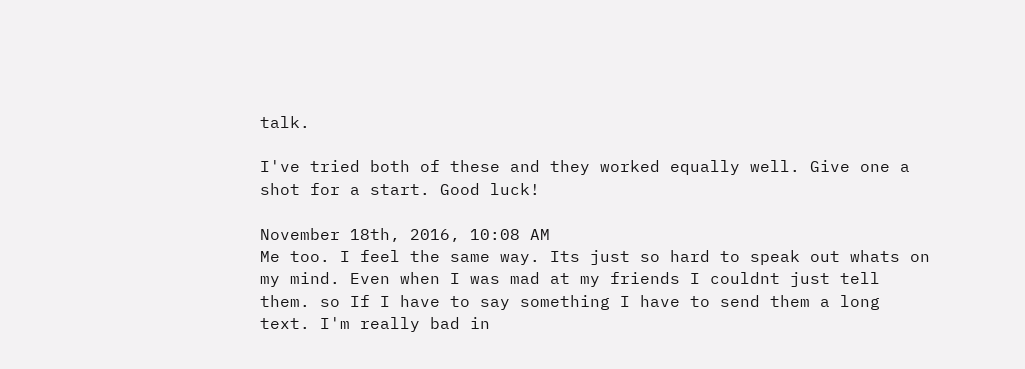talk.

I've tried both of these and they worked equally well. Give one a shot for a start. Good luck!

November 18th, 2016, 10:08 AM
Me too. I feel the same way. Its just so hard to speak out whats on my mind. Even when I was mad at my friends I couldnt just tell them. so If I have to say something I have to send them a long text. I'm really bad in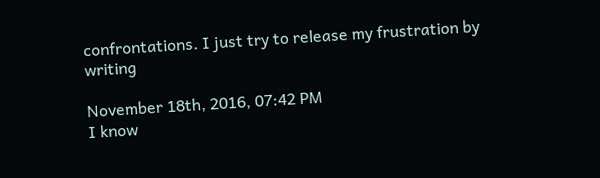confrontations. I just try to release my frustration by writing

November 18th, 2016, 07:42 PM
I know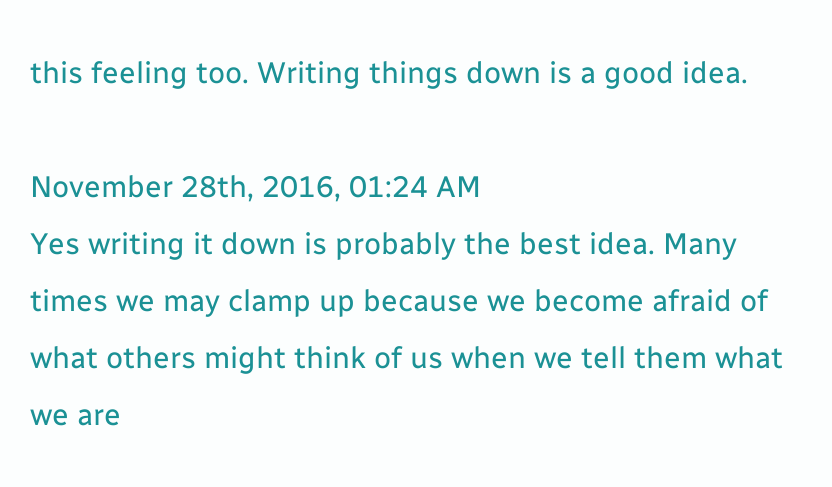this feeling too. Writing things down is a good idea.

November 28th, 2016, 01:24 AM
Yes writing it down is probably the best idea. Many times we may clamp up because we become afraid of what others might think of us when we tell them what we are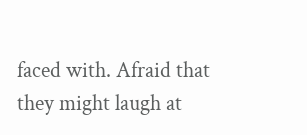faced with. Afraid that they might laugh at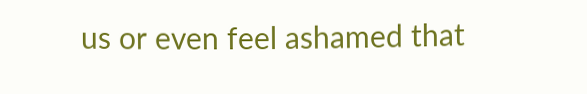us or even feel ashamed that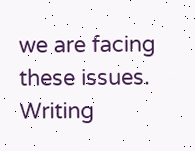we are facing these issues. Writing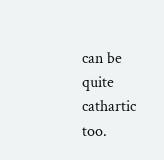can be quite cathartic too.